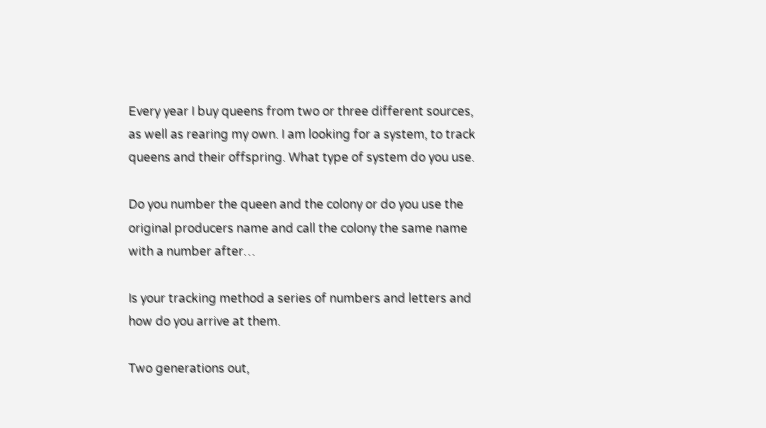Every year I buy queens from two or three different sources, as well as rearing my own. I am looking for a system, to track queens and their offspring. What type of system do you use.

Do you number the queen and the colony or do you use the original producers name and call the colony the same name with a number after…

Is your tracking method a series of numbers and letters and how do you arrive at them.

Two generations out,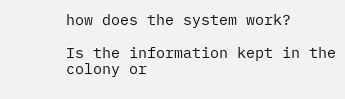how does the system work?

Is the information kept in the colony or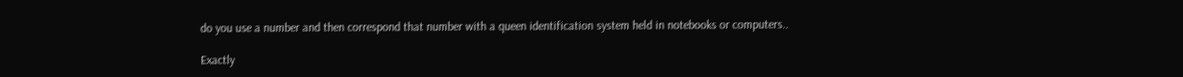do you use a number and then correspond that number with a queen identification system held in notebooks or computers..

Exactly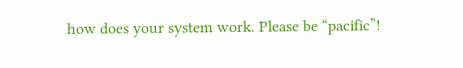how does your system work. Please be “pacific”!